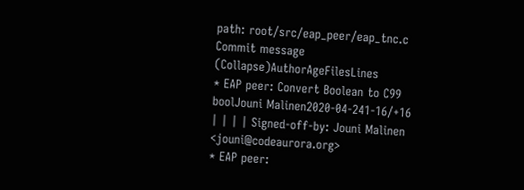path: root/src/eap_peer/eap_tnc.c
Commit message (Collapse)AuthorAgeFilesLines
* EAP peer: Convert Boolean to C99 boolJouni Malinen2020-04-241-16/+16
| | | | Signed-off-by: Jouni Malinen <jouni@codeaurora.org>
* EAP peer: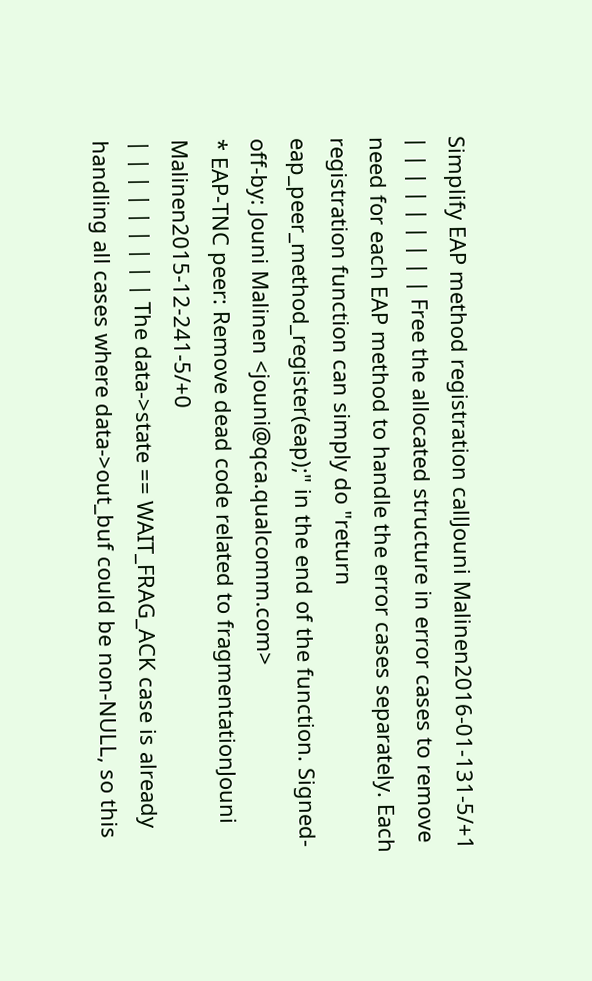Simplify EAP method registration callJouni Malinen2016-01-131-5/+1
| | | | | | | | | Free the allocated structure in error cases to remove need for each EAP method to handle the error cases separately. Each registration function can simply do "return eap_peer_method_register(eap);" in the end of the function. Signed-off-by: Jouni Malinen <jouni@qca.qualcomm.com>
* EAP-TNC peer: Remove dead code related to fragmentationJouni Malinen2015-12-241-5/+0
| | | | | | | | | The data->state == WAIT_FRAG_ACK case is already handling all cases where data->out_buf could be non-NULL, so this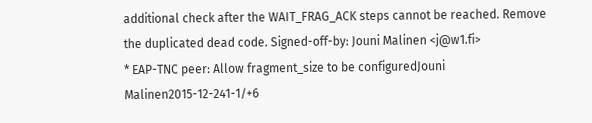additional check after the WAIT_FRAG_ACK steps cannot be reached. Remove the duplicated dead code. Signed-off-by: Jouni Malinen <j@w1.fi>
* EAP-TNC peer: Allow fragment_size to be configuredJouni Malinen2015-12-241-1/+6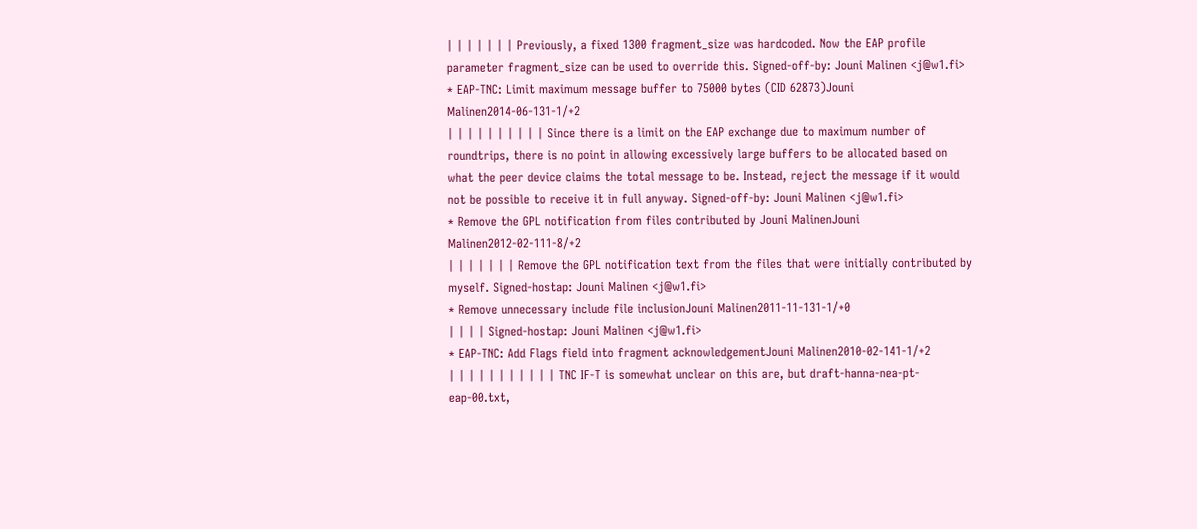| | | | | | | Previously, a fixed 1300 fragment_size was hardcoded. Now the EAP profile parameter fragment_size can be used to override this. Signed-off-by: Jouni Malinen <j@w1.fi>
* EAP-TNC: Limit maximum message buffer to 75000 bytes (CID 62873)Jouni Malinen2014-06-131-1/+2
| | | | | | | | | | Since there is a limit on the EAP exchange due to maximum number of roundtrips, there is no point in allowing excessively large buffers to be allocated based on what the peer device claims the total message to be. Instead, reject the message if it would not be possible to receive it in full anyway. Signed-off-by: Jouni Malinen <j@w1.fi>
* Remove the GPL notification from files contributed by Jouni MalinenJouni Malinen2012-02-111-8/+2
| | | | | | | Remove the GPL notification text from the files that were initially contributed by myself. Signed-hostap: Jouni Malinen <j@w1.fi>
* Remove unnecessary include file inclusionJouni Malinen2011-11-131-1/+0
| | | | Signed-hostap: Jouni Malinen <j@w1.fi>
* EAP-TNC: Add Flags field into fragment acknowledgementJouni Malinen2010-02-141-1/+2
| | | | | | | | | | | TNC IF-T is somewhat unclear on this are, but draft-hanna-nea-pt-eap-00.txt,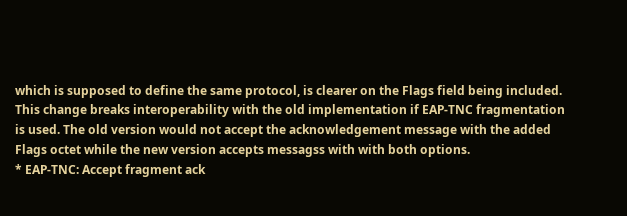which is supposed to define the same protocol, is clearer on the Flags field being included. This change breaks interoperability with the old implementation if EAP-TNC fragmentation is used. The old version would not accept the acknowledgement message with the added Flags octet while the new version accepts messagss with with both options.
* EAP-TNC: Accept fragment ack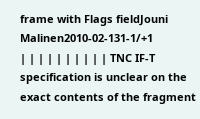frame with Flags fieldJouni Malinen2010-02-131-1/+1
| | | | | | | | | | TNC IF-T specification is unclear on the exact contents of the fragment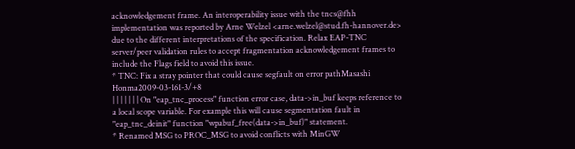acknowledgement frame. An interoperability issue with the tncs@fhh implementation was reported by Arne Welzel <arne.welzel@stud.fh-hannover.de> due to the different interpretations of the specification. Relax EAP-TNC server/peer validation rules to accept fragmentation acknowledgement frames to include the Flags field to avoid this issue.
* TNC: Fix a stray pointer that could cause segfault on error pathMasashi Honma2009-03-161-3/+8
| | | | | | | On "eap_tnc_process" function error case, data->in_buf keeps reference to a local scope variable. For example this will cause segmentation fault in "eap_tnc_deinit" function "wpabuf_free(data->in_buf)" statement.
* Renamed MSG to PROC_MSG to avoid conflicts with MinGW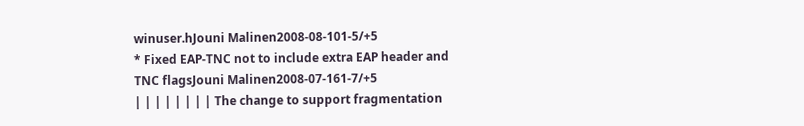winuser.hJouni Malinen2008-08-101-5/+5
* Fixed EAP-TNC not to include extra EAP header and TNC flagsJouni Malinen2008-07-161-7/+5
| | | | | | | | The change to support fragmentation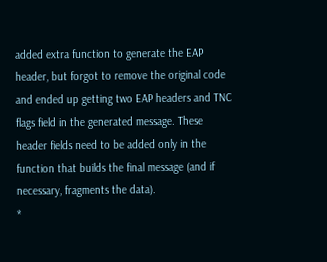added extra function to generate the EAP header, but forgot to remove the original code and ended up getting two EAP headers and TNC flags field in the generated message. These header fields need to be added only in the function that builds the final message (and if necessary, fragments the data).
*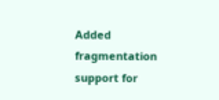Added fragmentation support for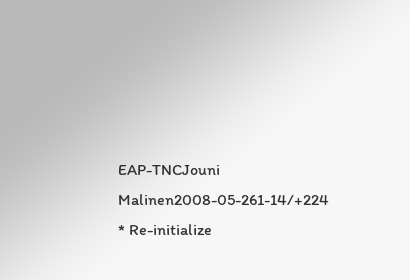EAP-TNCJouni Malinen2008-05-261-14/+224
* Re-initialize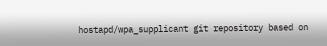hostapd/wpa_supplicant git repository based on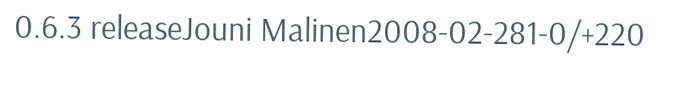0.6.3 releaseJouni Malinen2008-02-281-0/+220